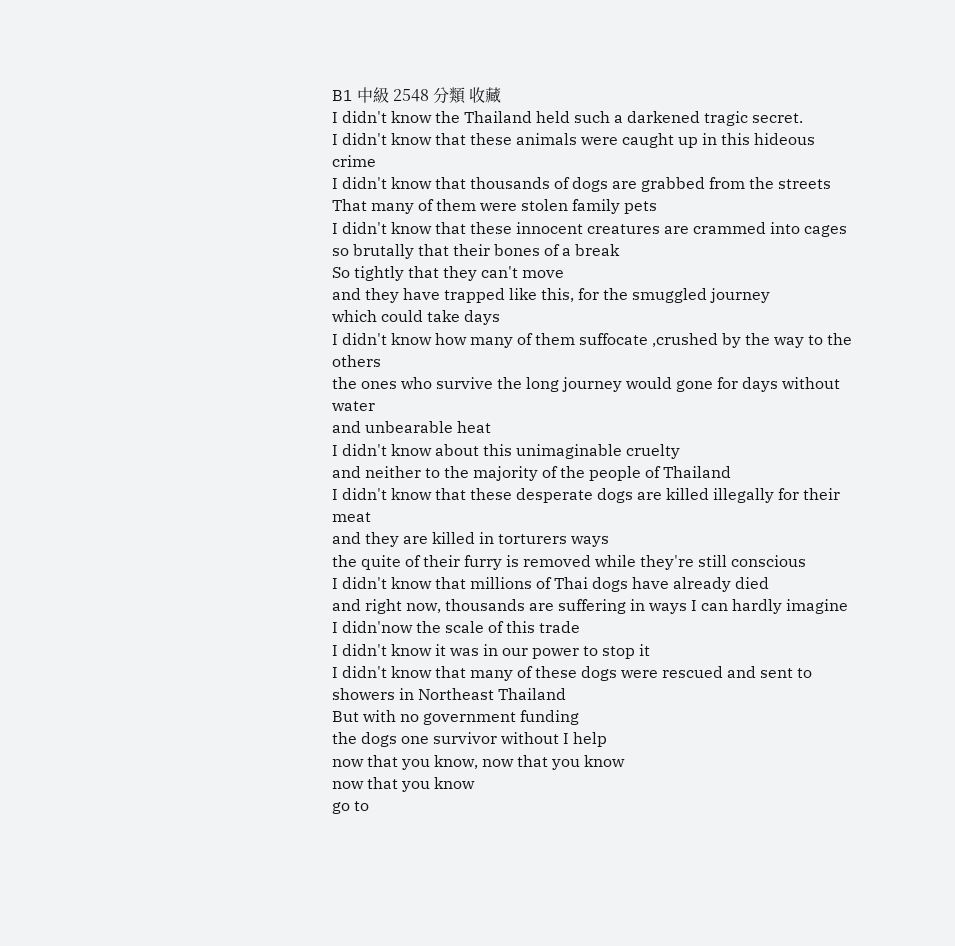B1 中級 2548 分類 收藏
I didn't know the Thailand held such a darkened tragic secret.
I didn't know that these animals were caught up in this hideous crime
I didn't know that thousands of dogs are grabbed from the streets
That many of them were stolen family pets
I didn't know that these innocent creatures are crammed into cages
so brutally that their bones of a break
So tightly that they can't move
and they have trapped like this, for the smuggled journey
which could take days
I didn't know how many of them suffocate ,crushed by the way to the others
the ones who survive the long journey would gone for days without water
and unbearable heat
I didn't know about this unimaginable cruelty
and neither to the majority of the people of Thailand
I didn't know that these desperate dogs are killed illegally for their meat
and they are killed in torturers ways
the quite of their furry is removed while they're still conscious
I didn't know that millions of Thai dogs have already died
and right now, thousands are suffering in ways I can hardly imagine
I didn'now the scale of this trade
I didn't know it was in our power to stop it
I didn't know that many of these dogs were rescued and sent to showers in Northeast Thailand
But with no government funding
the dogs one survivor without I help
now that you know, now that you know
now that you know
go to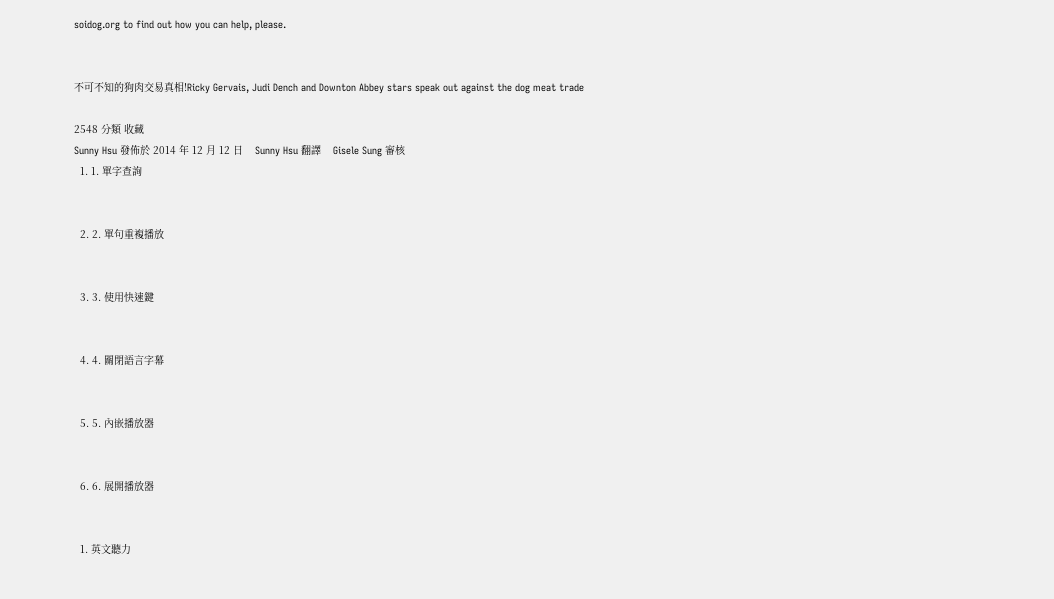soidog.org to find out how you can help, please.


不可不知的狗肉交易真相!Ricky Gervais, Judi Dench and Downton Abbey stars speak out against the dog meat trade

2548 分類 收藏
Sunny Hsu 發佈於 2014 年 12 月 12 日    Sunny Hsu 翻譯    Gisele Sung 審核
  1. 1. 單字查詢


  2. 2. 單句重複播放


  3. 3. 使用快速鍵


  4. 4. 關閉語言字幕


  5. 5. 內嵌播放器


  6. 6. 展開播放器


  1. 英文聽力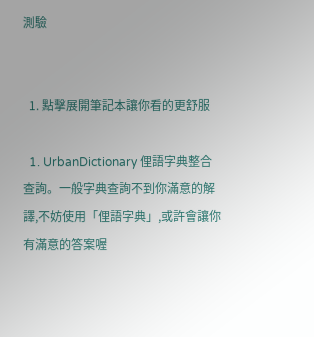測驗


  1. 點擊展開筆記本讓你看的更舒服

  1. UrbanDictionary 俚語字典整合查詢。一般字典查詢不到你滿意的解譯,不妨使用「俚語字典」,或許會讓你有滿意的答案喔